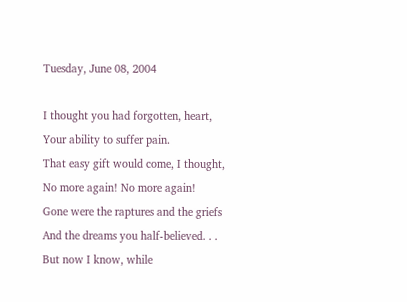Tuesday, June 08, 2004

I thought you had forgotten, heart,
Your ability to suffer pain.
That easy gift would come, I thought,
No more again! No more again!
Gone were the raptures and the griefs
And the dreams you half-believed. . .
But now I know, while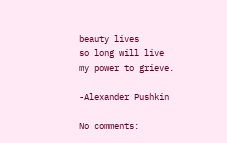beauty lives
so long will live my power to grieve.

-Alexander Pushkin

No comments: